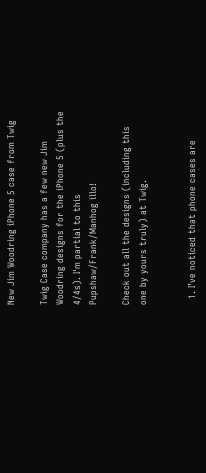New Jim Woodring iPhone 5 case from Twig

Twig Case company has a few new Jim Woodring designs for the iPhone 5 (plus the 4/4s). I'm partial to this Pupshaw/Frank/Manhog illo!

Check out all the designs (including this one by yours truly) at Twig.


  1. I’ve noticed that phone cases are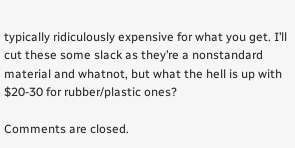typically ridiculously expensive for what you get. I’ll cut these some slack as they’re a nonstandard material and whatnot, but what the hell is up with $20-30 for rubber/plastic ones?

Comments are closed.